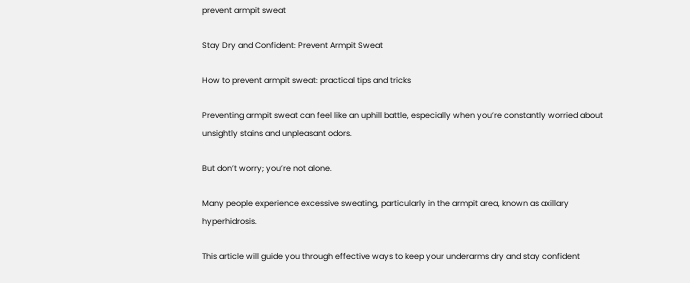prevent armpit sweat

Stay Dry and Confident: Prevent Armpit Sweat

How to prevent armpit sweat: practical tips and tricks

Preventing armpit sweat can feel like an uphill battle, especially when you’re constantly worried about unsightly stains and unpleasant odors.

But don’t worry; you’re not alone.

Many people experience excessive sweating, particularly in the armpit area, known as axillary hyperhidrosis.

This article will guide you through effective ways to keep your underarms dry and stay confident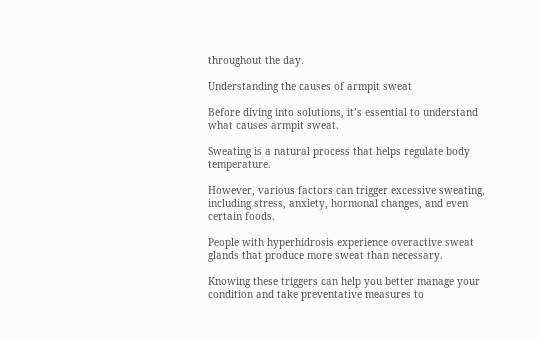throughout the day.

Understanding the causes of armpit sweat

Before diving into solutions, it’s essential to understand what causes armpit sweat.

Sweating is a natural process that helps regulate body temperature.

However, various factors can trigger excessive sweating, including stress, anxiety, hormonal changes, and even certain foods.

People with hyperhidrosis experience overactive sweat glands that produce more sweat than necessary.

Knowing these triggers can help you better manage your condition and take preventative measures to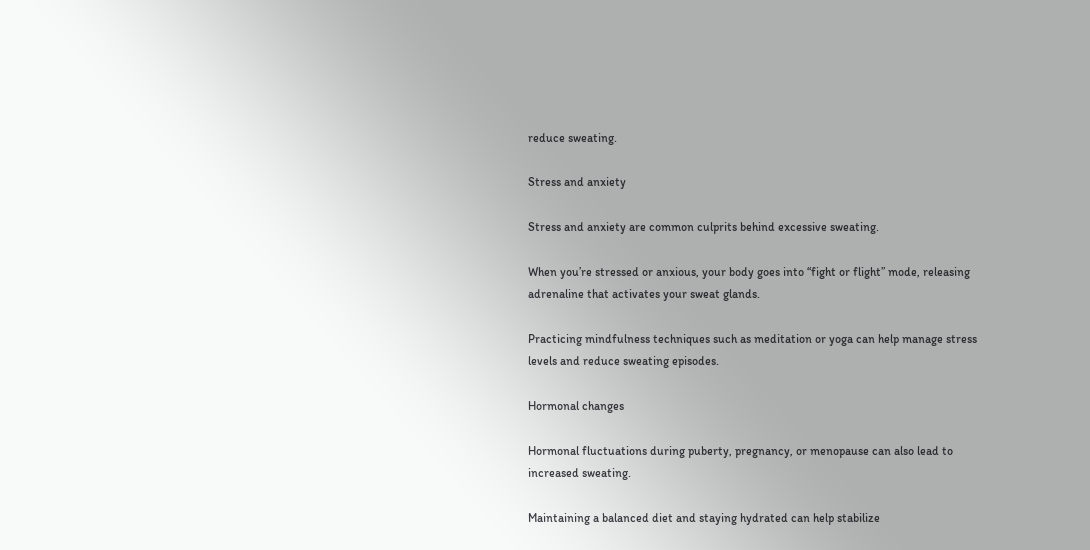reduce sweating.

Stress and anxiety

Stress and anxiety are common culprits behind excessive sweating.

When you’re stressed or anxious, your body goes into “fight or flight” mode, releasing adrenaline that activates your sweat glands.

Practicing mindfulness techniques such as meditation or yoga can help manage stress levels and reduce sweating episodes.

Hormonal changes

Hormonal fluctuations during puberty, pregnancy, or menopause can also lead to increased sweating.

Maintaining a balanced diet and staying hydrated can help stabilize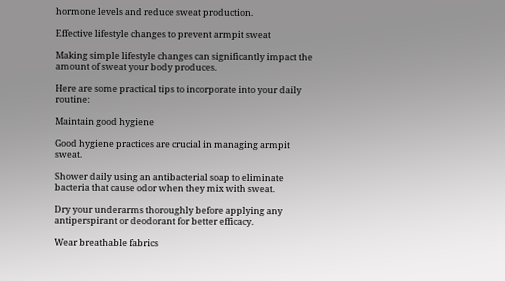hormone levels and reduce sweat production.

Effective lifestyle changes to prevent armpit sweat

Making simple lifestyle changes can significantly impact the amount of sweat your body produces.

Here are some practical tips to incorporate into your daily routine:

Maintain good hygiene

Good hygiene practices are crucial in managing armpit sweat.

Shower daily using an antibacterial soap to eliminate bacteria that cause odor when they mix with sweat.

Dry your underarms thoroughly before applying any antiperspirant or deodorant for better efficacy.

Wear breathable fabrics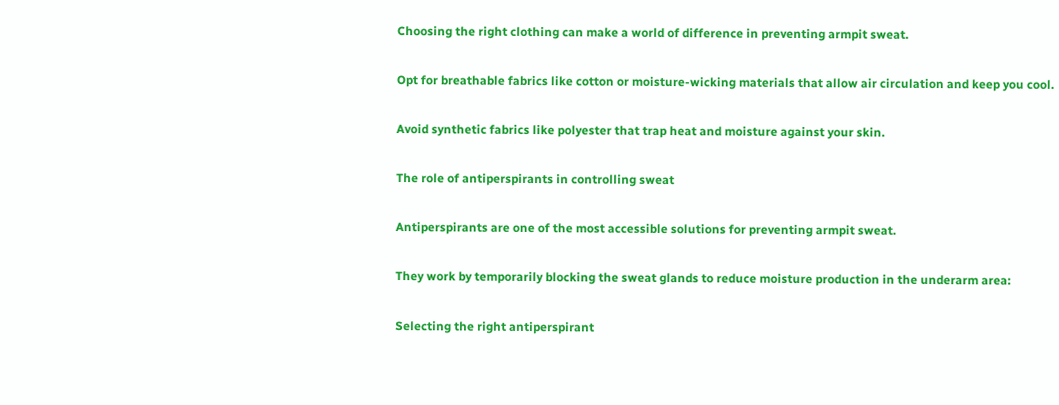Choosing the right clothing can make a world of difference in preventing armpit sweat.

Opt for breathable fabrics like cotton or moisture-wicking materials that allow air circulation and keep you cool.

Avoid synthetic fabrics like polyester that trap heat and moisture against your skin.

The role of antiperspirants in controlling sweat

Antiperspirants are one of the most accessible solutions for preventing armpit sweat.

They work by temporarily blocking the sweat glands to reduce moisture production in the underarm area:

Selecting the right antiperspirant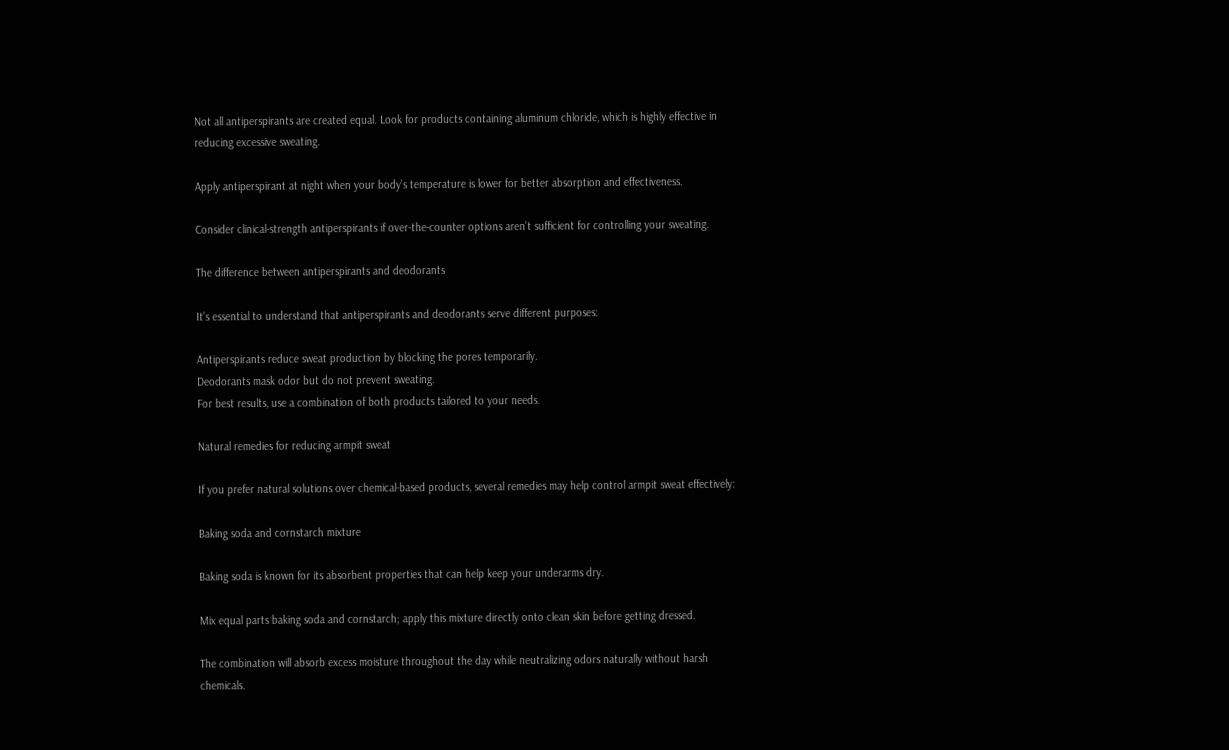Not all antiperspirants are created equal. Look for products containing aluminum chloride, which is highly effective in reducing excessive sweating.

Apply antiperspirant at night when your body’s temperature is lower for better absorption and effectiveness.

Consider clinical-strength antiperspirants if over-the-counter options aren’t sufficient for controlling your sweating.

The difference between antiperspirants and deodorants

It’s essential to understand that antiperspirants and deodorants serve different purposes:

Antiperspirants reduce sweat production by blocking the pores temporarily.
Deodorants mask odor but do not prevent sweating.
For best results, use a combination of both products tailored to your needs.

Natural remedies for reducing armpit sweat

If you prefer natural solutions over chemical-based products, several remedies may help control armpit sweat effectively:

Baking soda and cornstarch mixture

Baking soda is known for its absorbent properties that can help keep your underarms dry.

Mix equal parts baking soda and cornstarch; apply this mixture directly onto clean skin before getting dressed.

The combination will absorb excess moisture throughout the day while neutralizing odors naturally without harsh chemicals.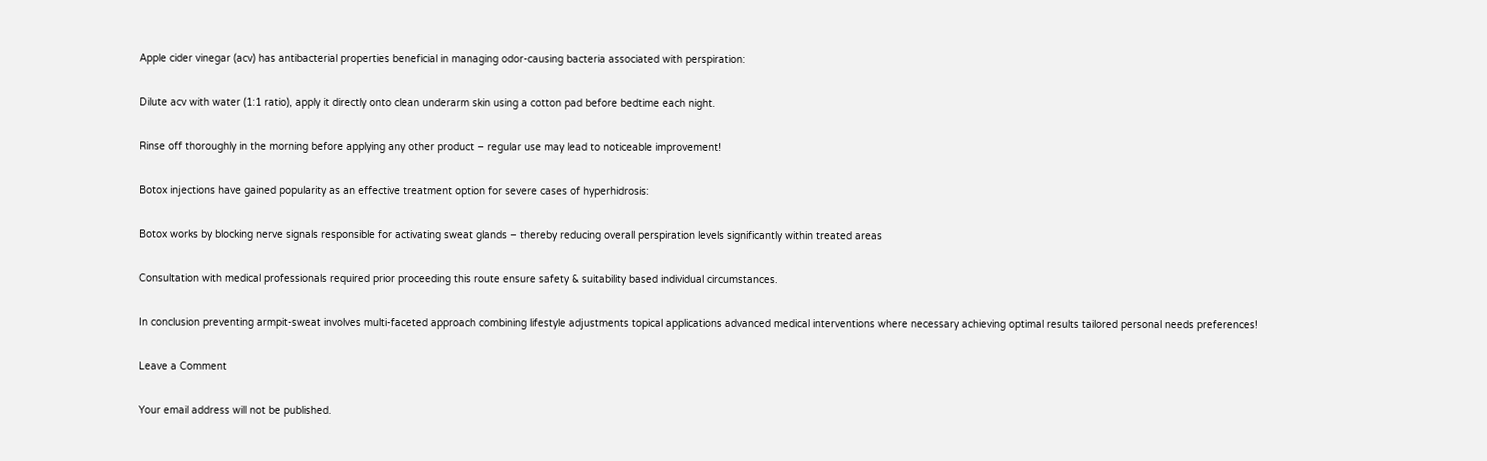Apple cider vinegar (acv) has antibacterial properties beneficial in managing odor-causing bacteria associated with perspiration:

Dilute acv with water (1:1 ratio), apply it directly onto clean underarm skin using a cotton pad before bedtime each night.

Rinse off thoroughly in the morning before applying any other product – regular use may lead to noticeable improvement!

Botox injections have gained popularity as an effective treatment option for severe cases of hyperhidrosis:

Botox works by blocking nerve signals responsible for activating sweat glands – thereby reducing overall perspiration levels significantly within treated areas

Consultation with medical professionals required prior proceeding this route ensure safety & suitability based individual circumstances.

In conclusion preventing armpit-sweat involves multi-faceted approach combining lifestyle adjustments topical applications advanced medical interventions where necessary achieving optimal results tailored personal needs preferences!

Leave a Comment

Your email address will not be published.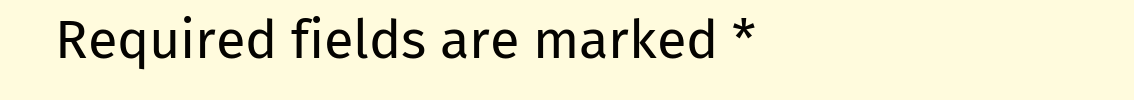Required fields are marked *